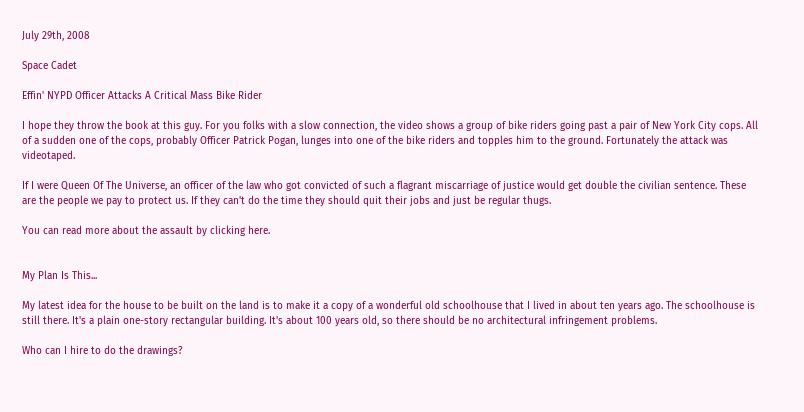July 29th, 2008

Space Cadet

Effin' NYPD Officer Attacks A Critical Mass Bike Rider

I hope they throw the book at this guy. For you folks with a slow connection, the video shows a group of bike riders going past a pair of New York City cops. All of a sudden one of the cops, probably Officer Patrick Pogan, lunges into one of the bike riders and topples him to the ground. Fortunately the attack was videotaped.

If I were Queen Of The Universe, an officer of the law who got convicted of such a flagrant miscarriage of justice would get double the civilian sentence. These are the people we pay to protect us. If they can't do the time they should quit their jobs and just be regular thugs.

You can read more about the assault by clicking here.


My Plan Is This...

My latest idea for the house to be built on the land is to make it a copy of a wonderful old schoolhouse that I lived in about ten years ago. The schoolhouse is still there. It's a plain one-story rectangular building. It's about 100 years old, so there should be no architectural infringement problems.

Who can I hire to do the drawings?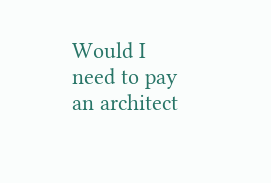Would I need to pay an architect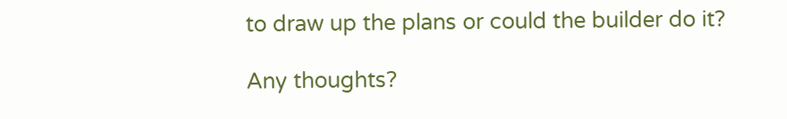to draw up the plans or could the builder do it?

Any thoughts?